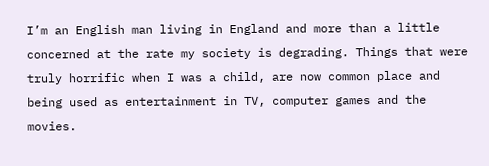I’m an English man living in England and more than a little concerned at the rate my society is degrading. Things that were truly horrific when I was a child, are now common place and being used as entertainment in TV, computer games and the movies.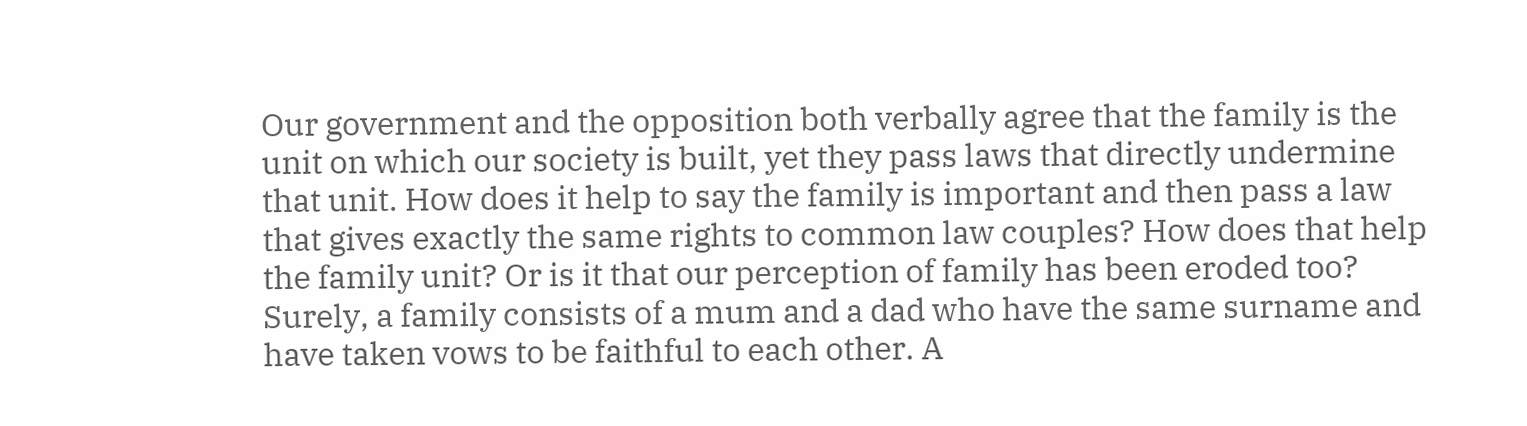Our government and the opposition both verbally agree that the family is the unit on which our society is built, yet they pass laws that directly undermine that unit. How does it help to say the family is important and then pass a law that gives exactly the same rights to common law couples? How does that help the family unit? Or is it that our perception of family has been eroded too? Surely, a family consists of a mum and a dad who have the same surname and have taken vows to be faithful to each other. A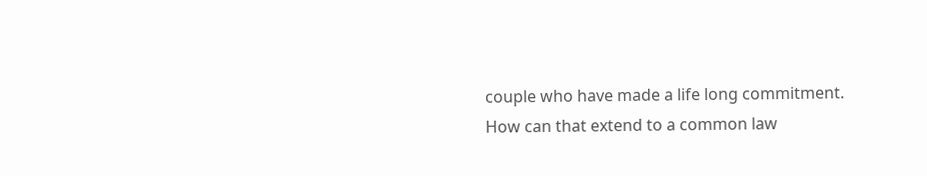couple who have made a life long commitment. How can that extend to a common law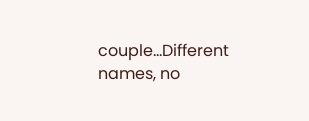couple…Different names, no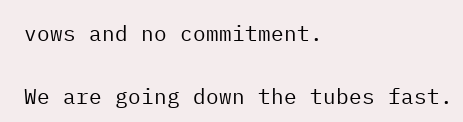vows and no commitment.

We are going down the tubes fast.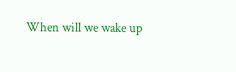When will we wake up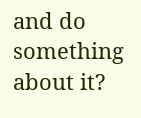and do something about it?